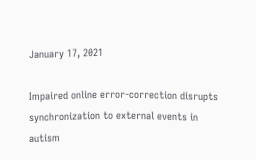January 17, 2021

Impaired online error-correction disrupts synchronization to external events in autism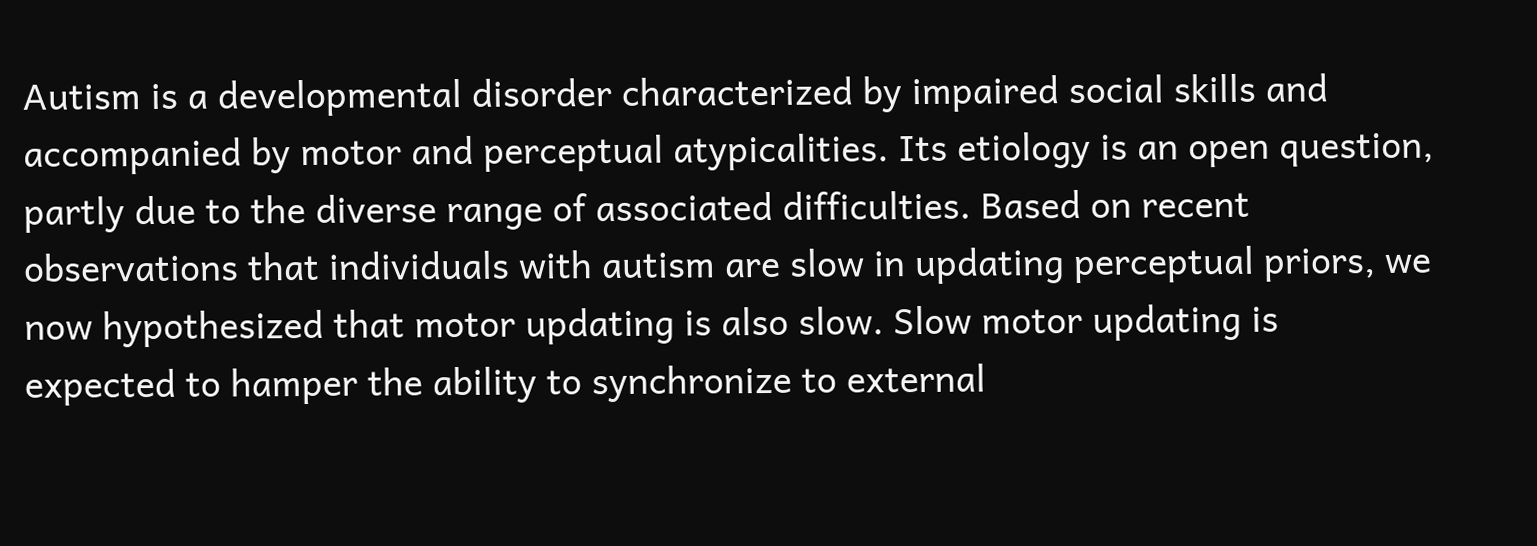Autism is a developmental disorder characterized by impaired social skills and accompanied by motor and perceptual atypicalities. Its etiology is an open question, partly due to the diverse range of associated difficulties. Based on recent observations that individuals with autism are slow in updating perceptual priors, we now hypothesized that motor updating is also slow. Slow motor updating is expected to hamper the ability to synchronize to external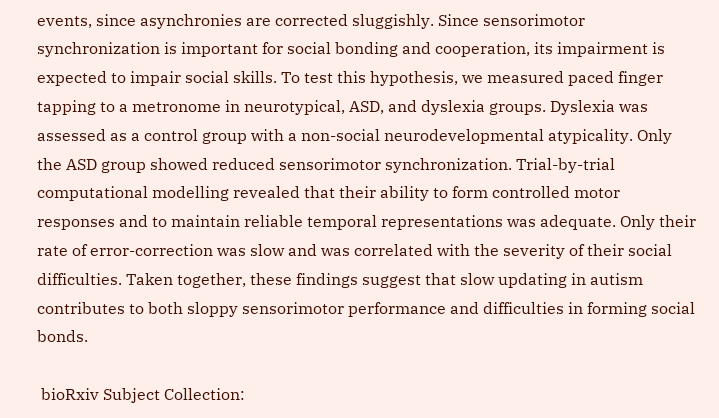events, since asynchronies are corrected sluggishly. Since sensorimotor synchronization is important for social bonding and cooperation, its impairment is expected to impair social skills. To test this hypothesis, we measured paced finger tapping to a metronome in neurotypical, ASD, and dyslexia groups. Dyslexia was assessed as a control group with a non-social neurodevelopmental atypicality. Only the ASD group showed reduced sensorimotor synchronization. Trial-by-trial computational modelling revealed that their ability to form controlled motor responses and to maintain reliable temporal representations was adequate. Only their rate of error-correction was slow and was correlated with the severity of their social difficulties. Taken together, these findings suggest that slow updating in autism contributes to both sloppy sensorimotor performance and difficulties in forming social bonds.

 bioRxiv Subject Collection: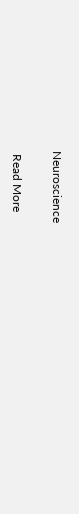Neuroscience

 Read More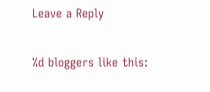Leave a Reply

%d bloggers like this: